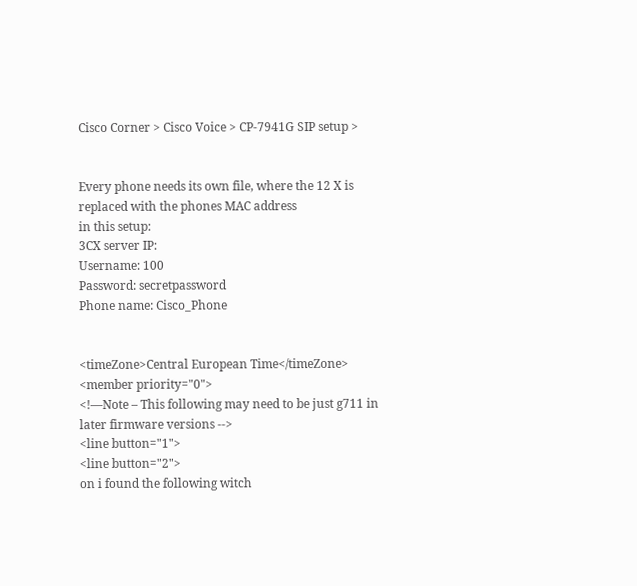Cisco Corner > Cisco Voice > CP-7941G SIP setup >


Every phone needs its own file, where the 12 X is replaced with the phones MAC address
in this setup:
3CX server IP:
Username: 100
Password: secretpassword
Phone name: Cisco_Phone


<timeZone>Central European Time</timeZone>
<member priority="0">
<!—Note – This following may need to be just g711 in later firmware versions -->
<line button="1">
<line button="2">
on i found the following witch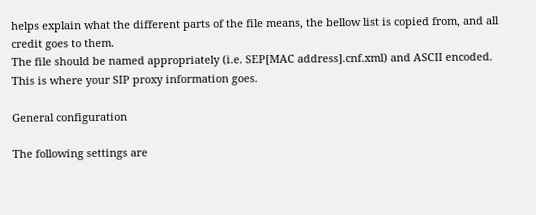helps explain what the different parts of the file means, the bellow list is copied from, and all credit goes to them.
The file should be named appropriately (i.e. SEP[MAC address].cnf.xml) and ASCII encoded. This is where your SIP proxy information goes.

General configuration

The following settings are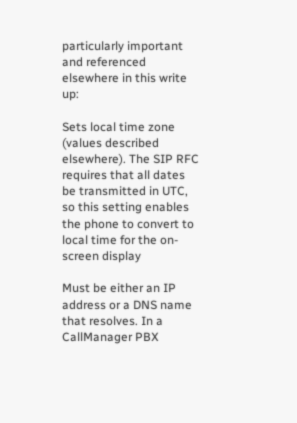particularly important and referenced elsewhere in this write up:

Sets local time zone (values described elsewhere). The SIP RFC requires that all dates be transmitted in UTC, so this setting enables the phone to convert to local time for the on-screen display

Must be either an IP address or a DNS name that resolves. In a CallManager PBX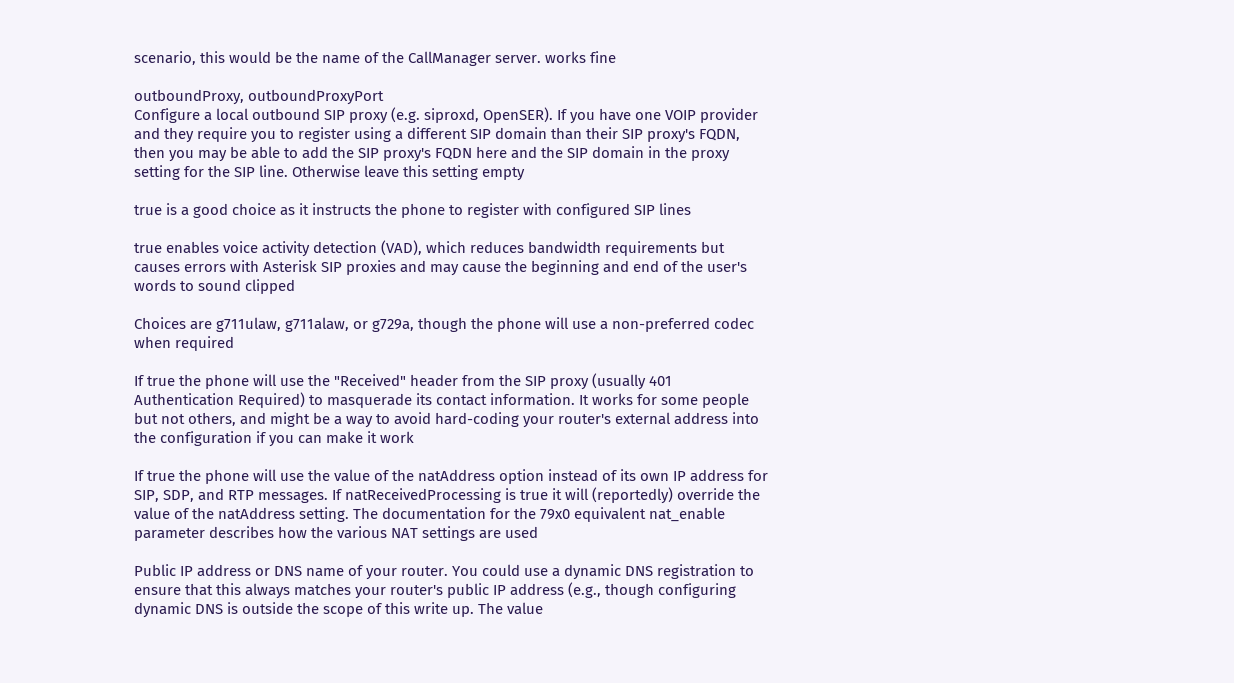scenario, this would be the name of the CallManager server. works fine

outboundProxy, outboundProxyPort
Configure a local outbound SIP proxy (e.g. siproxd, OpenSER). If you have one VOIP provider and they require you to register using a different SIP domain than their SIP proxy's FQDN, then you may be able to add the SIP proxy's FQDN here and the SIP domain in the proxy setting for the SIP line. Otherwise leave this setting empty

true is a good choice as it instructs the phone to register with configured SIP lines

true enables voice activity detection (VAD), which reduces bandwidth requirements but causes errors with Asterisk SIP proxies and may cause the beginning and end of the user's words to sound clipped

Choices are g711ulaw, g711alaw, or g729a, though the phone will use a non-preferred codec when required

If true the phone will use the "Received" header from the SIP proxy (usually 401 Authentication Required) to masquerade its contact information. It works for some people but not others, and might be a way to avoid hard-coding your router's external address into the configuration if you can make it work

If true the phone will use the value of the natAddress option instead of its own IP address for SIP, SDP, and RTP messages. If natReceivedProcessing is true it will (reportedly) override the value of the natAddress setting. The documentation for the 79x0 equivalent nat_enable parameter describes how the various NAT settings are used

Public IP address or DNS name of your router. You could use a dynamic DNS registration to ensure that this always matches your router's public IP address (e.g., though configuring dynamic DNS is outside the scope of this write up. The value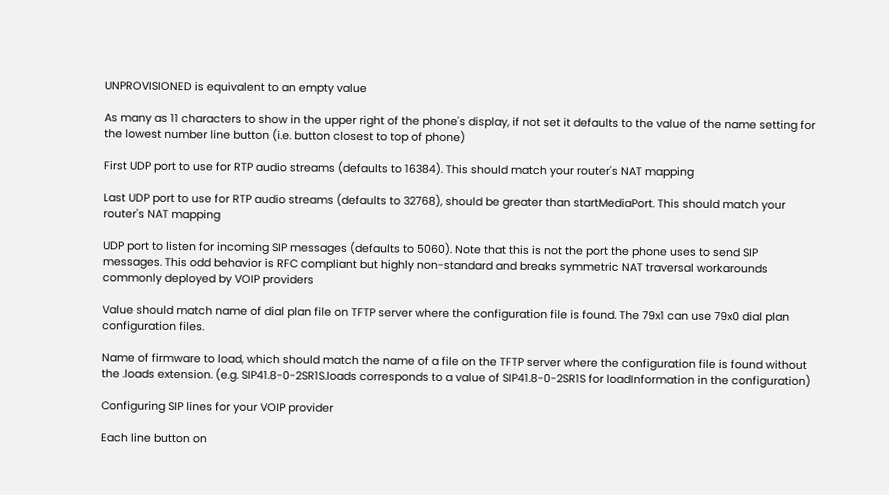UNPROVISIONED is equivalent to an empty value

As many as 11 characters to show in the upper right of the phone's display, if not set it defaults to the value of the name setting for the lowest number line button (i.e. button closest to top of phone)

First UDP port to use for RTP audio streams (defaults to 16384). This should match your router's NAT mapping

Last UDP port to use for RTP audio streams (defaults to 32768), should be greater than startMediaPort. This should match your router's NAT mapping

UDP port to listen for incoming SIP messages (defaults to 5060). Note that this is not the port the phone uses to send SIP messages. This odd behavior is RFC compliant but highly non-standard and breaks symmetric NAT traversal workarounds commonly deployed by VOIP providers

Value should match name of dial plan file on TFTP server where the configuration file is found. The 79x1 can use 79x0 dial plan configuration files.

Name of firmware to load, which should match the name of a file on the TFTP server where the configuration file is found without the .loads extension. (e.g. SIP41.8-0-2SR1S.loads corresponds to a value of SIP41.8-0-2SR1S for loadInformation in the configuration)

Configuring SIP lines for your VOIP provider

Each line button on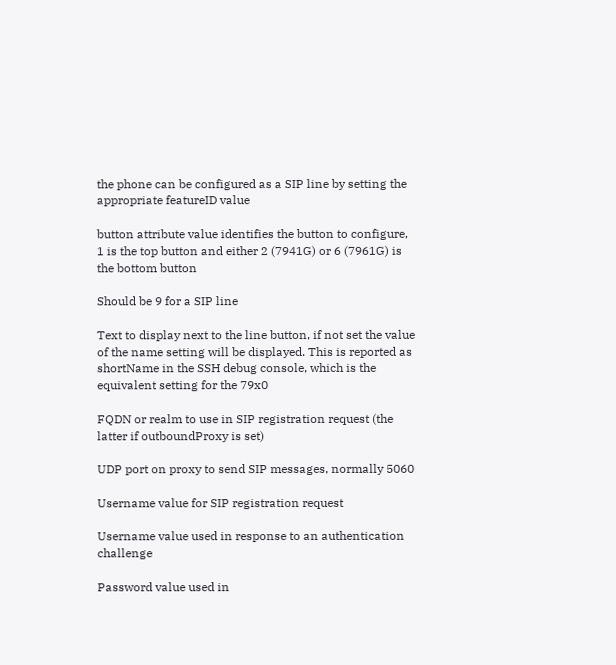the phone can be configured as a SIP line by setting the appropriate featureID value

button attribute value identifies the button to configure, 1 is the top button and either 2 (7941G) or 6 (7961G) is the bottom button

Should be 9 for a SIP line

Text to display next to the line button, if not set the value of the name setting will be displayed. This is reported as shortName in the SSH debug console, which is the equivalent setting for the 79x0

FQDN or realm to use in SIP registration request (the latter if outboundProxy is set)

UDP port on proxy to send SIP messages, normally 5060

Username value for SIP registration request

Username value used in response to an authentication challenge

Password value used in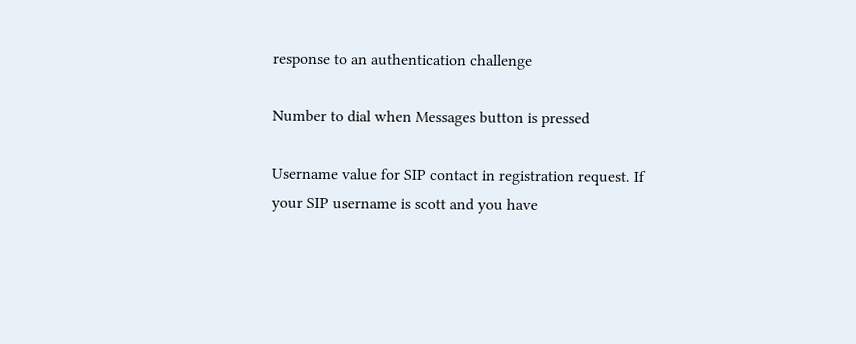response to an authentication challenge

Number to dial when Messages button is pressed

Username value for SIP contact in registration request. If your SIP username is scott and you have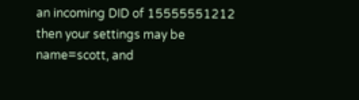an incoming DID of 15555551212 then your settings may be name=scott, and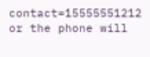contact=15555551212 or the phone will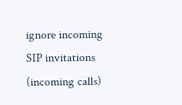ignore incoming SIP invitations (incoming calls)